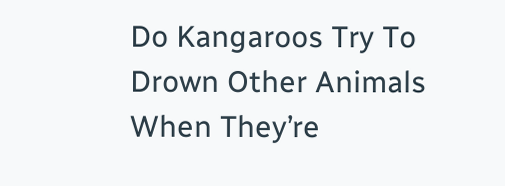Do Kangaroos Try To Drown Other Animals When They’re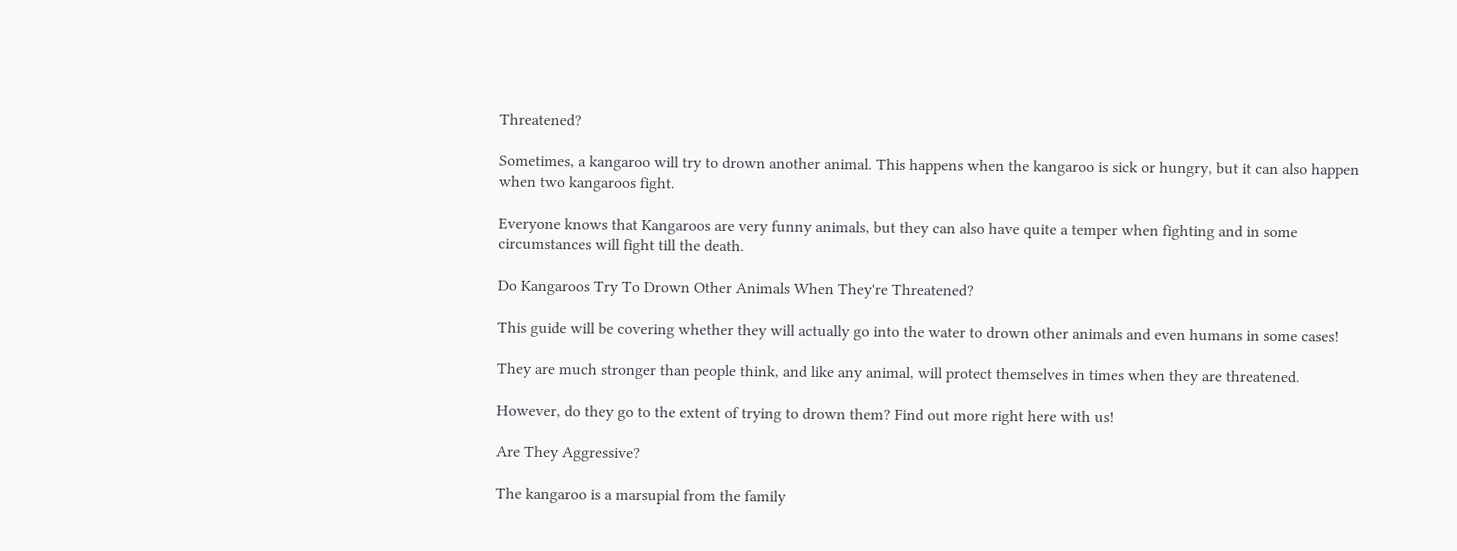Threatened?

Sometimes, a kangaroo will try to drown another animal. This happens when the kangaroo is sick or hungry, but it can also happen when two kangaroos fight.

Everyone knows that Kangaroos are very funny animals, but they can also have quite a temper when fighting and in some circumstances will fight till the death.

Do Kangaroos Try To Drown Other Animals When They're Threatened?

This guide will be covering whether they will actually go into the water to drown other animals and even humans in some cases!

They are much stronger than people think, and like any animal, will protect themselves in times when they are threatened.

However, do they go to the extent of trying to drown them? Find out more right here with us!

Are They Aggressive?

The kangaroo is a marsupial from the family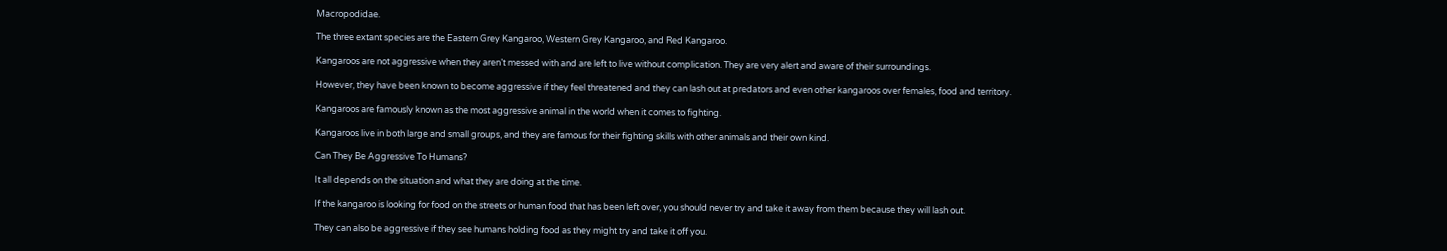Macropodidae.

The three extant species are the Eastern Grey Kangaroo, Western Grey Kangaroo, and Red Kangaroo.

Kangaroos are not aggressive when they aren’t messed with and are left to live without complication. They are very alert and aware of their surroundings.

However, they have been known to become aggressive if they feel threatened and they can lash out at predators and even other kangaroos over females, food and territory.

Kangaroos are famously known as the most aggressive animal in the world when it comes to fighting.

Kangaroos live in both large and small groups, and they are famous for their fighting skills with other animals and their own kind.

Can They Be Aggressive To Humans?

It all depends on the situation and what they are doing at the time.

If the kangaroo is looking for food on the streets or human food that has been left over, you should never try and take it away from them because they will lash out.

They can also be aggressive if they see humans holding food as they might try and take it off you.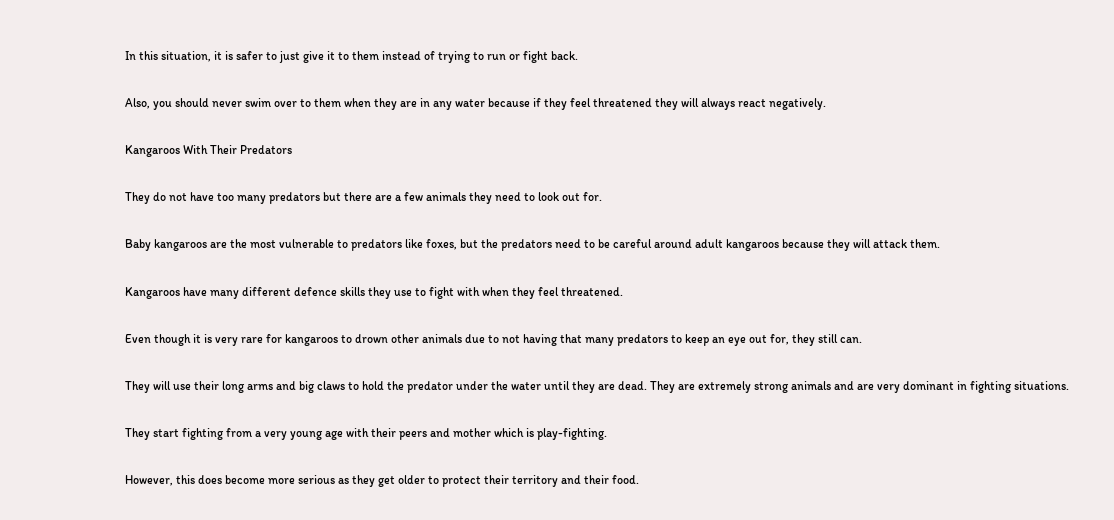In this situation, it is safer to just give it to them instead of trying to run or fight back.

Also, you should never swim over to them when they are in any water because if they feel threatened they will always react negatively.

Kangaroos With Their Predators

They do not have too many predators but there are a few animals they need to look out for.

Baby kangaroos are the most vulnerable to predators like foxes, but the predators need to be careful around adult kangaroos because they will attack them.

Kangaroos have many different defence skills they use to fight with when they feel threatened.

Even though it is very rare for kangaroos to drown other animals due to not having that many predators to keep an eye out for, they still can.

They will use their long arms and big claws to hold the predator under the water until they are dead. They are extremely strong animals and are very dominant in fighting situations.

They start fighting from a very young age with their peers and mother which is play-fighting.

However, this does become more serious as they get older to protect their territory and their food.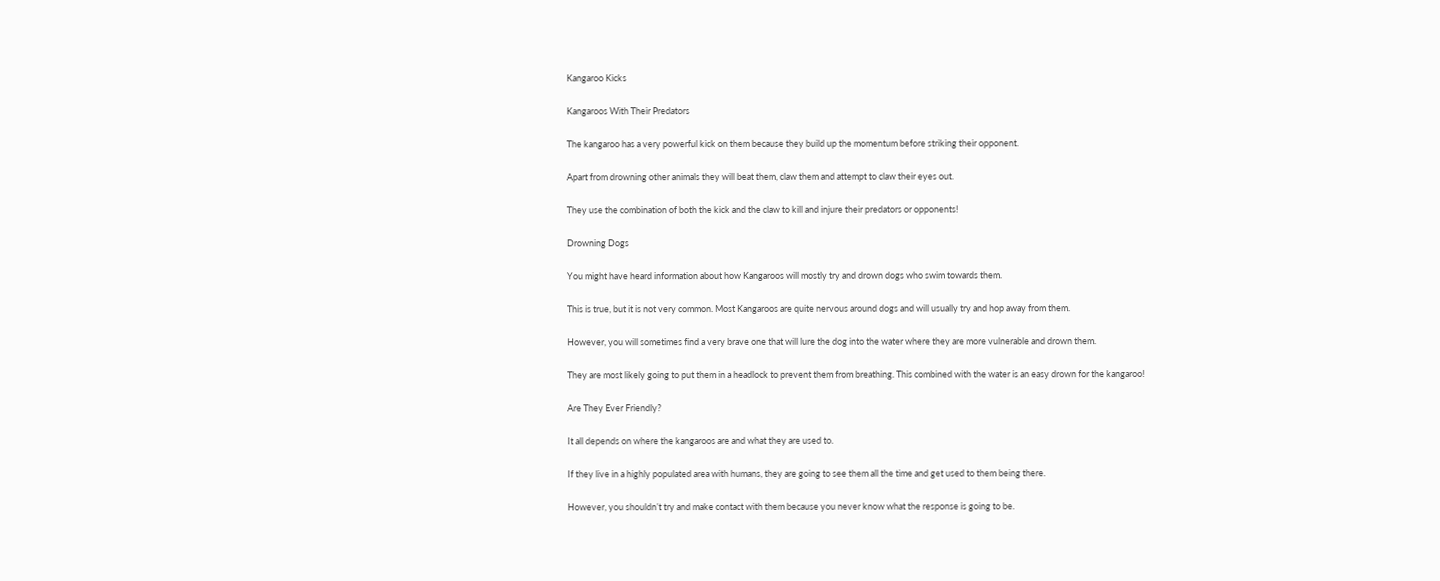Kangaroo Kicks

Kangaroos With Their Predators

The kangaroo has a very powerful kick on them because they build up the momentum before striking their opponent.

Apart from drowning other animals they will beat them, claw them and attempt to claw their eyes out.

They use the combination of both the kick and the claw to kill and injure their predators or opponents!

Drowning Dogs

You might have heard information about how Kangaroos will mostly try and drown dogs who swim towards them.

This is true, but it is not very common. Most Kangaroos are quite nervous around dogs and will usually try and hop away from them.

However, you will sometimes find a very brave one that will lure the dog into the water where they are more vulnerable and drown them.

They are most likely going to put them in a headlock to prevent them from breathing. This combined with the water is an easy drown for the kangaroo!

Are They Ever Friendly?

It all depends on where the kangaroos are and what they are used to.

If they live in a highly populated area with humans, they are going to see them all the time and get used to them being there.

However, you shouldn’t try and make contact with them because you never know what the response is going to be.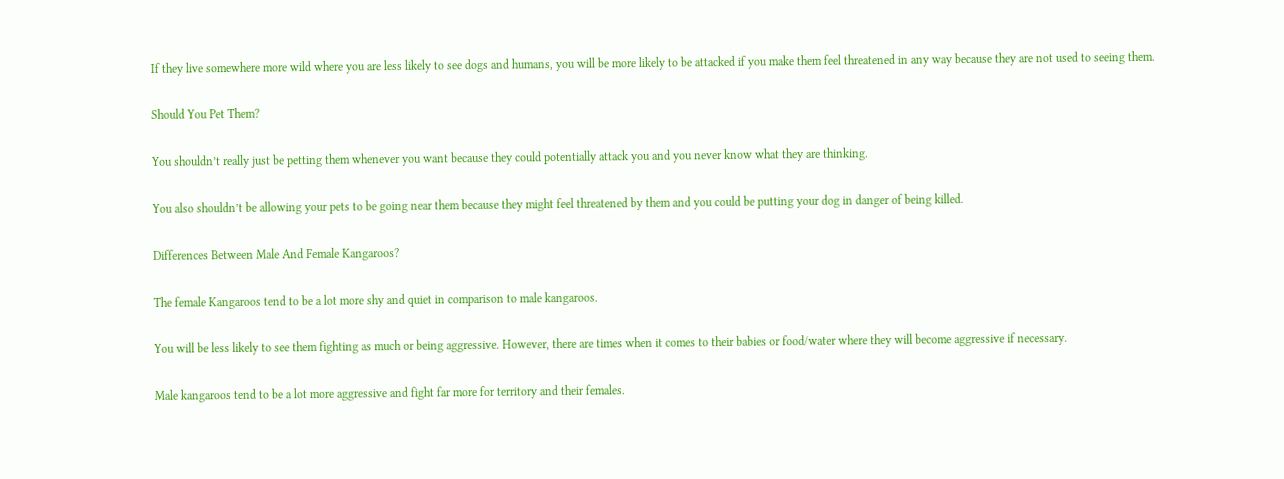If they live somewhere more wild where you are less likely to see dogs and humans, you will be more likely to be attacked if you make them feel threatened in any way because they are not used to seeing them.

Should You Pet Them?

You shouldn’t really just be petting them whenever you want because they could potentially attack you and you never know what they are thinking.

You also shouldn’t be allowing your pets to be going near them because they might feel threatened by them and you could be putting your dog in danger of being killed.

Differences Between Male And Female Kangaroos?

The female Kangaroos tend to be a lot more shy and quiet in comparison to male kangaroos.

You will be less likely to see them fighting as much or being aggressive. However, there are times when it comes to their babies or food/water where they will become aggressive if necessary.

Male kangaroos tend to be a lot more aggressive and fight far more for territory and their females.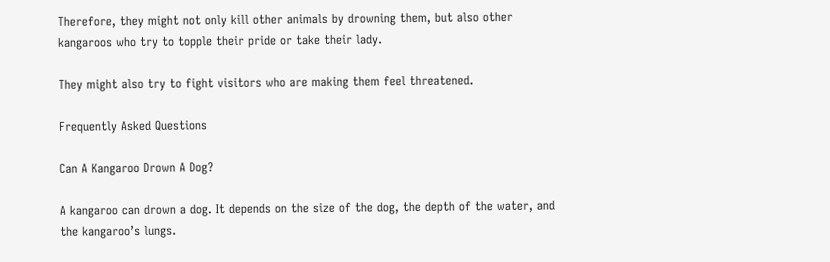Therefore, they might not only kill other animals by drowning them, but also other kangaroos who try to topple their pride or take their lady.

They might also try to fight visitors who are making them feel threatened.

Frequently Asked Questions

Can A Kangaroo Drown A Dog?

A kangaroo can drown a dog. It depends on the size of the dog, the depth of the water, and the kangaroo’s lungs.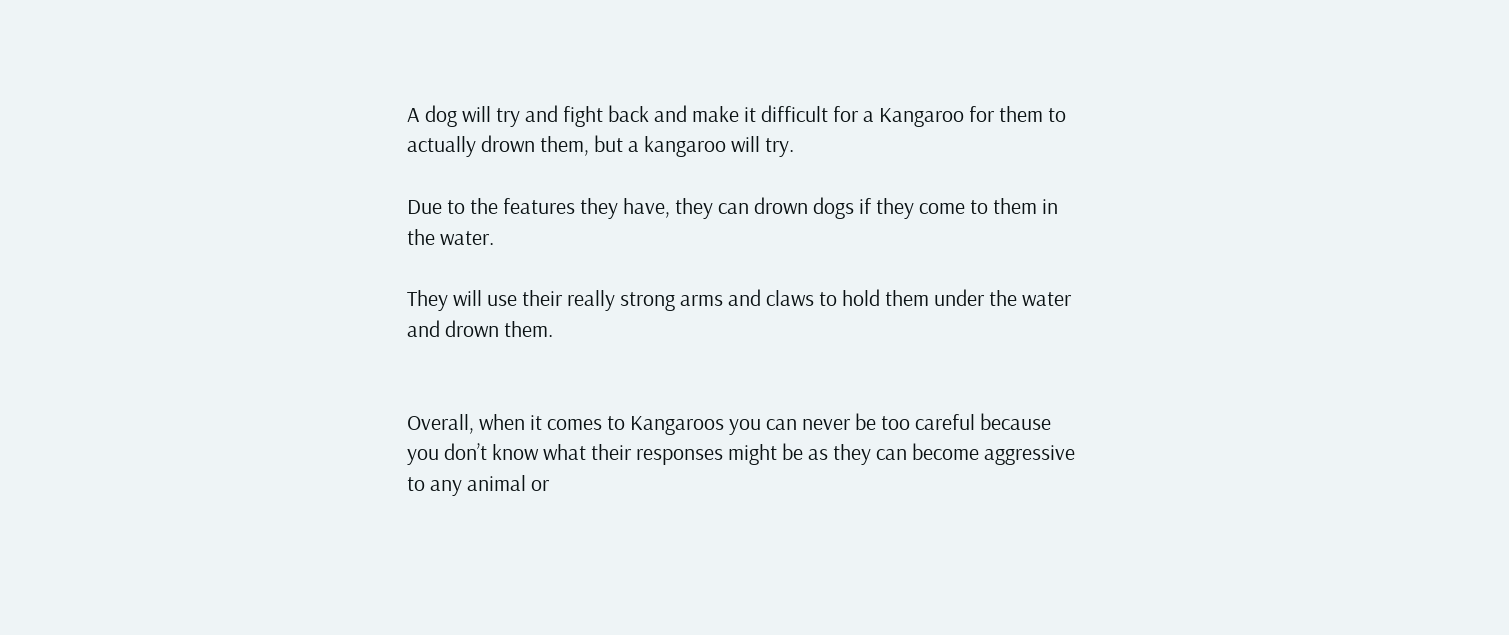A dog will try and fight back and make it difficult for a Kangaroo for them to actually drown them, but a kangaroo will try.

Due to the features they have, they can drown dogs if they come to them in the water.

They will use their really strong arms and claws to hold them under the water and drown them.


Overall, when it comes to Kangaroos you can never be too careful because you don’t know what their responses might be as they can become aggressive to any animal or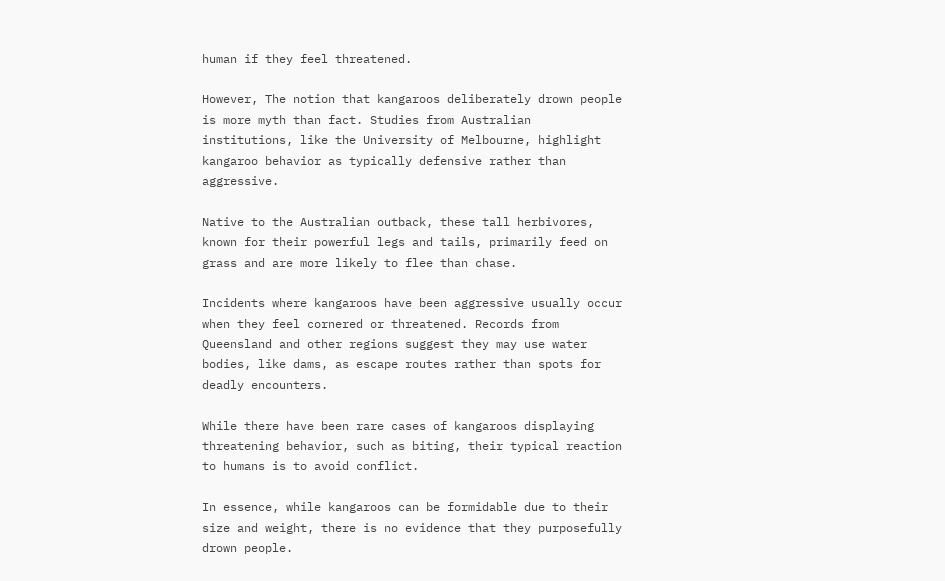human if they feel threatened.

However, The notion that kangaroos deliberately drown people is more myth than fact. Studies from Australian institutions, like the University of Melbourne, highlight kangaroo behavior as typically defensive rather than aggressive.

Native to the Australian outback, these tall herbivores, known for their powerful legs and tails, primarily feed on grass and are more likely to flee than chase.

Incidents where kangaroos have been aggressive usually occur when they feel cornered or threatened. Records from Queensland and other regions suggest they may use water bodies, like dams, as escape routes rather than spots for deadly encounters.

While there have been rare cases of kangaroos displaying threatening behavior, such as biting, their typical reaction to humans is to avoid conflict.

In essence, while kangaroos can be formidable due to their size and weight, there is no evidence that they purposefully drown people.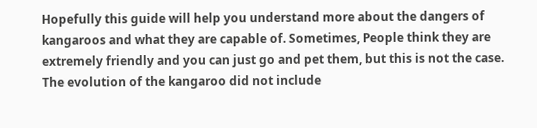Hopefully this guide will help you understand more about the dangers of kangaroos and what they are capable of. Sometimes, People think they are extremely friendly and you can just go and pet them, but this is not the case. The evolution of the kangaroo did not include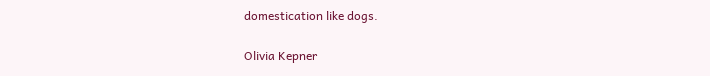domestication like dogs.

Olivia Kepner